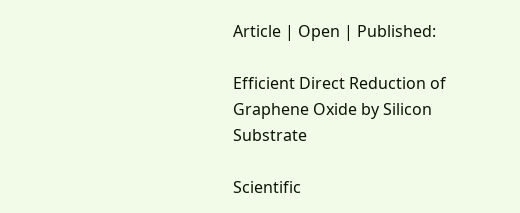Article | Open | Published:

Efficient Direct Reduction of Graphene Oxide by Silicon Substrate

Scientific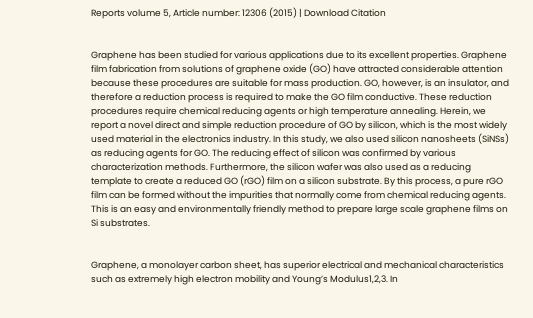Reports volume 5, Article number: 12306 (2015) | Download Citation


Graphene has been studied for various applications due to its excellent properties. Graphene film fabrication from solutions of graphene oxide (GO) have attracted considerable attention because these procedures are suitable for mass production. GO, however, is an insulator, and therefore a reduction process is required to make the GO film conductive. These reduction procedures require chemical reducing agents or high temperature annealing. Herein, we report a novel direct and simple reduction procedure of GO by silicon, which is the most widely used material in the electronics industry. In this study, we also used silicon nanosheets (SiNSs) as reducing agents for GO. The reducing effect of silicon was confirmed by various characterization methods. Furthermore, the silicon wafer was also used as a reducing template to create a reduced GO (rGO) film on a silicon substrate. By this process, a pure rGO film can be formed without the impurities that normally come from chemical reducing agents. This is an easy and environmentally friendly method to prepare large scale graphene films on Si substrates.


Graphene, a monolayer carbon sheet, has superior electrical and mechanical characteristics such as extremely high electron mobility and Young’s Modulus1,2,3. In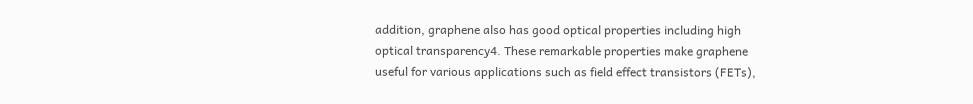addition, graphene also has good optical properties including high optical transparency4. These remarkable properties make graphene useful for various applications such as field effect transistors (FETs),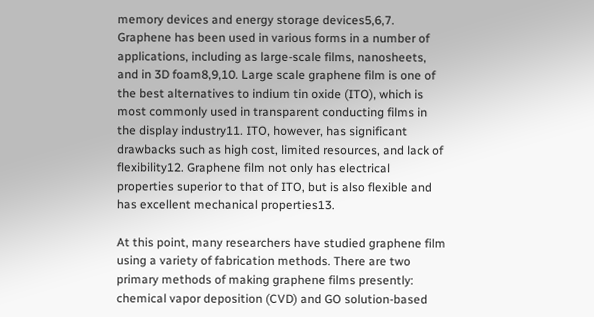memory devices and energy storage devices5,6,7. Graphene has been used in various forms in a number of applications, including as large-scale films, nanosheets, and in 3D foam8,9,10. Large scale graphene film is one of the best alternatives to indium tin oxide (ITO), which is most commonly used in transparent conducting films in the display industry11. ITO, however, has significant drawbacks such as high cost, limited resources, and lack of flexibility12. Graphene film not only has electrical properties superior to that of ITO, but is also flexible and has excellent mechanical properties13.

At this point, many researchers have studied graphene film using a variety of fabrication methods. There are two primary methods of making graphene films presently: chemical vapor deposition (CVD) and GO solution-based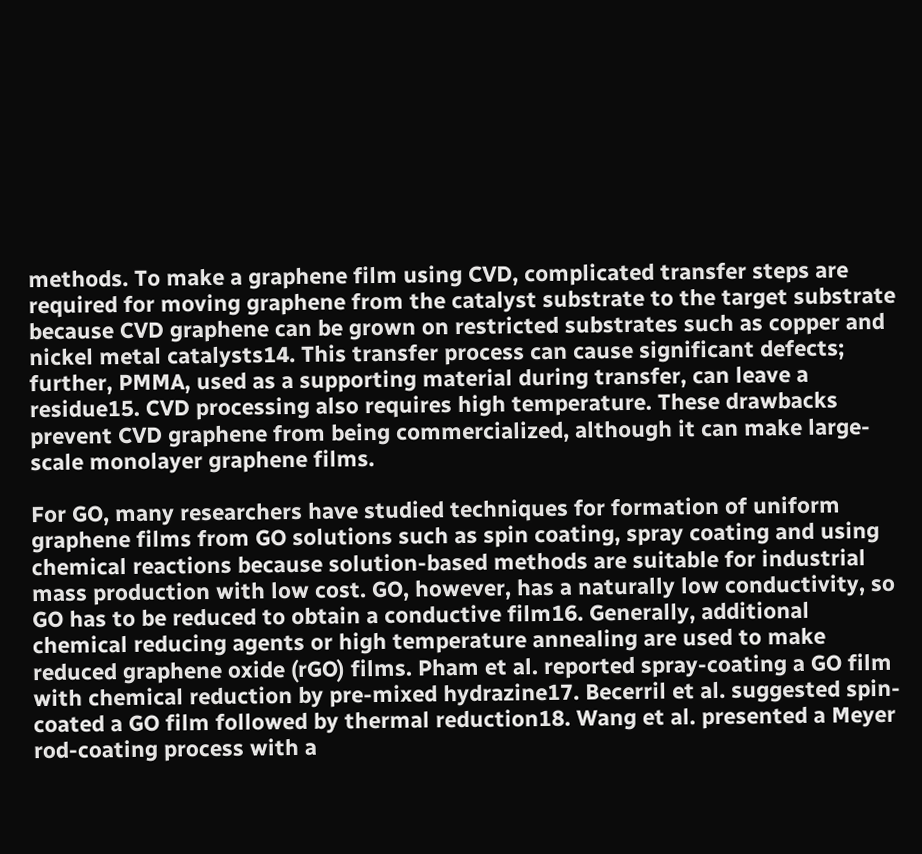methods. To make a graphene film using CVD, complicated transfer steps are required for moving graphene from the catalyst substrate to the target substrate because CVD graphene can be grown on restricted substrates such as copper and nickel metal catalysts14. This transfer process can cause significant defects; further, PMMA, used as a supporting material during transfer, can leave a residue15. CVD processing also requires high temperature. These drawbacks prevent CVD graphene from being commercialized, although it can make large-scale monolayer graphene films.

For GO, many researchers have studied techniques for formation of uniform graphene films from GO solutions such as spin coating, spray coating and using chemical reactions because solution-based methods are suitable for industrial mass production with low cost. GO, however, has a naturally low conductivity, so GO has to be reduced to obtain a conductive film16. Generally, additional chemical reducing agents or high temperature annealing are used to make reduced graphene oxide (rGO) films. Pham et al. reported spray-coating a GO film with chemical reduction by pre-mixed hydrazine17. Becerril et al. suggested spin-coated a GO film followed by thermal reduction18. Wang et al. presented a Meyer rod-coating process with a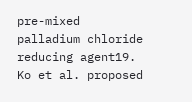pre-mixed palladium chloride reducing agent19. Ko et al. proposed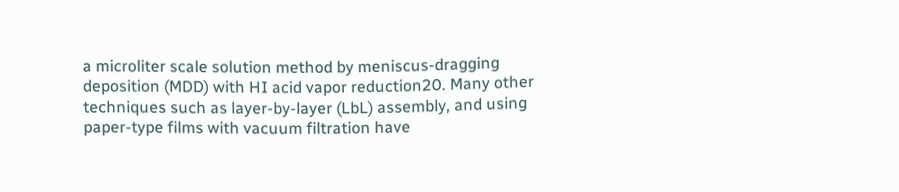a microliter scale solution method by meniscus-dragging deposition (MDD) with HI acid vapor reduction20. Many other techniques such as layer-by-layer (LbL) assembly, and using paper-type films with vacuum filtration have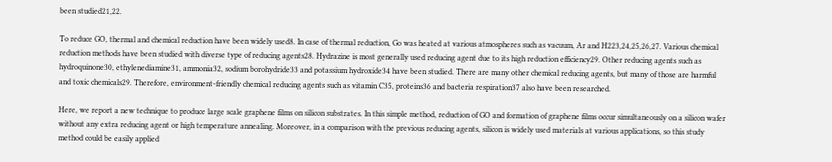been studied21,22.

To reduce GO, thermal and chemical reduction have been widely used8. In case of thermal reduction, Go was heated at various atmospheres such as vacuum, Ar and H223,24,25,26,27. Various chemical reduction methods have been studied with diverse type of reducing agents28. Hydrazine is most generally used reducing agent due to its high reduction efficiency29. Other reducing agents such as hydroquinone30, ethylenediamine31, ammonia32, sodium borohydride33 and potassium hydroxide34 have been studied. There are many other chemical reducing agents, but many of those are harmful and toxic chemicals29. Therefore, environment-friendly chemical reducing agents such as vitamin C35, proteins36 and bacteria respiration37 also have been researched.

Here, we report a new technique to produce large scale graphene films on silicon substrates. In this simple method, reduction of GO and formation of graphene films occur simultaneously on a silicon wafer without any extra reducing agent or high temperature annealing. Moreover, in a comparison with the previous reducing agents, silicon is widely used materials at various applications, so this study method could be easily applied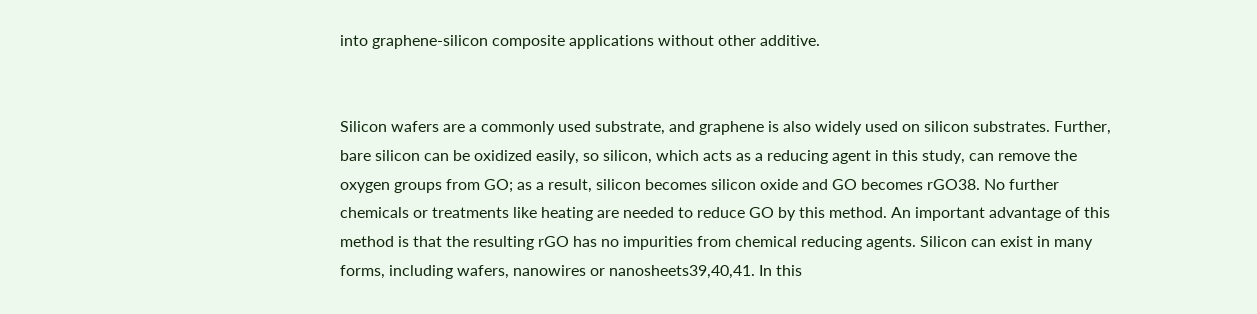into graphene-silicon composite applications without other additive.


Silicon wafers are a commonly used substrate, and graphene is also widely used on silicon substrates. Further, bare silicon can be oxidized easily, so silicon, which acts as a reducing agent in this study, can remove the oxygen groups from GO; as a result, silicon becomes silicon oxide and GO becomes rGO38. No further chemicals or treatments like heating are needed to reduce GO by this method. An important advantage of this method is that the resulting rGO has no impurities from chemical reducing agents. Silicon can exist in many forms, including wafers, nanowires or nanosheets39,40,41. In this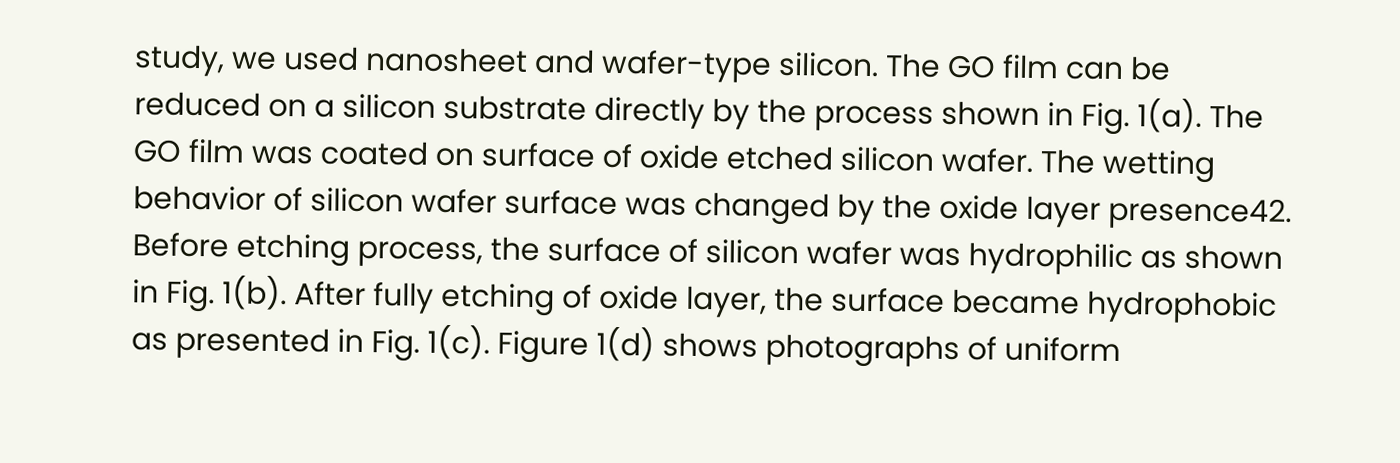study, we used nanosheet and wafer-type silicon. The GO film can be reduced on a silicon substrate directly by the process shown in Fig. 1(a). The GO film was coated on surface of oxide etched silicon wafer. The wetting behavior of silicon wafer surface was changed by the oxide layer presence42. Before etching process, the surface of silicon wafer was hydrophilic as shown in Fig. 1(b). After fully etching of oxide layer, the surface became hydrophobic as presented in Fig. 1(c). Figure 1(d) shows photographs of uniform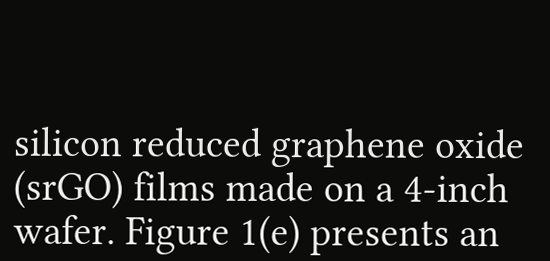silicon reduced graphene oxide (srGO) films made on a 4-inch wafer. Figure 1(e) presents an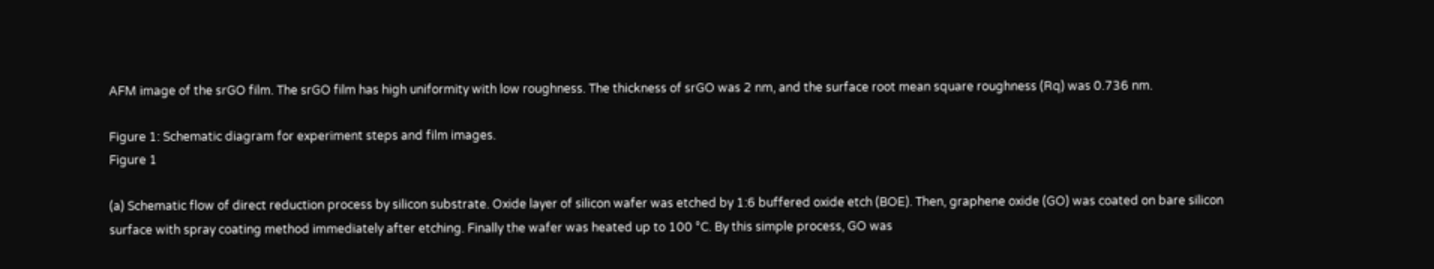AFM image of the srGO film. The srGO film has high uniformity with low roughness. The thickness of srGO was 2 nm, and the surface root mean square roughness (Rq) was 0.736 nm.

Figure 1: Schematic diagram for experiment steps and film images.
Figure 1

(a) Schematic flow of direct reduction process by silicon substrate. Oxide layer of silicon wafer was etched by 1:6 buffered oxide etch (BOE). Then, graphene oxide (GO) was coated on bare silicon surface with spray coating method immediately after etching. Finally the wafer was heated up to 100 °C. By this simple process, GO was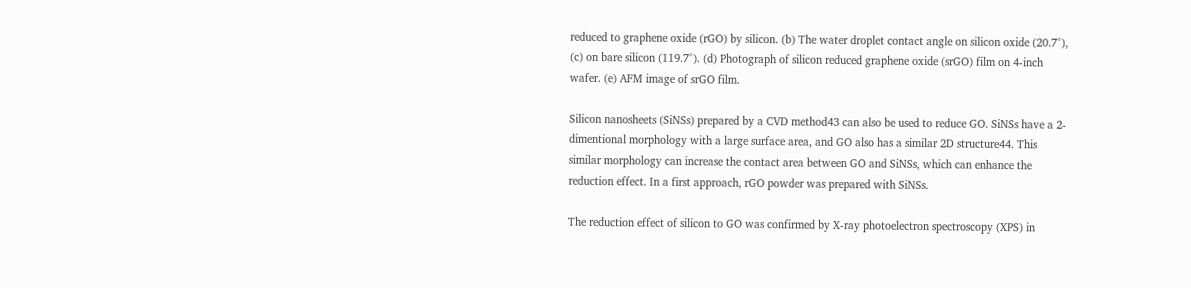reduced to graphene oxide (rGO) by silicon. (b) The water droplet contact angle on silicon oxide (20.7°), (c) on bare silicon (119.7°). (d) Photograph of silicon reduced graphene oxide (srGO) film on 4-inch wafer. (e) AFM image of srGO film.

Silicon nanosheets (SiNSs) prepared by a CVD method43 can also be used to reduce GO. SiNSs have a 2-dimentional morphology with a large surface area, and GO also has a similar 2D structure44. This similar morphology can increase the contact area between GO and SiNSs, which can enhance the reduction effect. In a first approach, rGO powder was prepared with SiNSs.

The reduction effect of silicon to GO was confirmed by X-ray photoelectron spectroscopy (XPS) in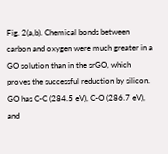Fig. 2(a,b). Chemical bonds between carbon and oxygen were much greater in a GO solution than in the srGO, which proves the successful reduction by silicon. GO has C-C (284.5 eV), C-O (286.7 eV), and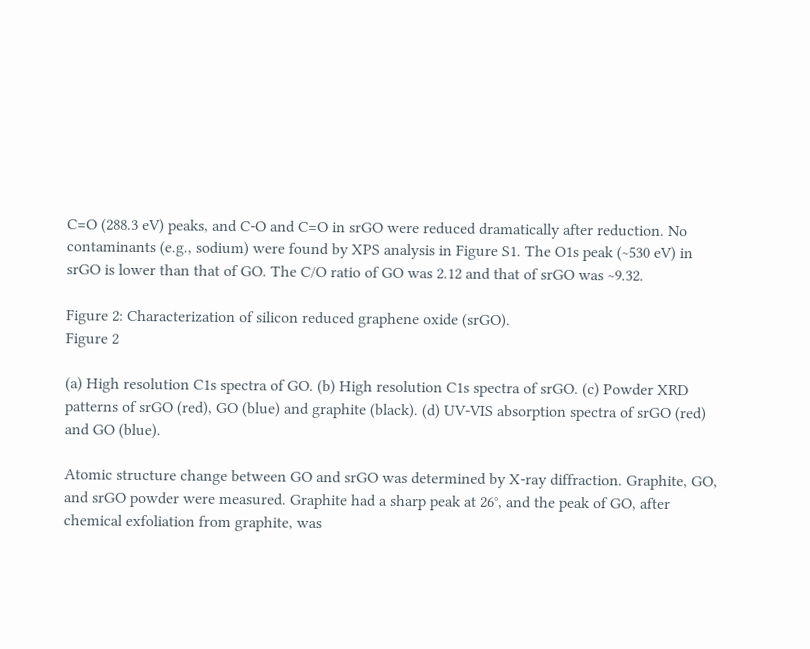C=O (288.3 eV) peaks, and C-O and C=O in srGO were reduced dramatically after reduction. No contaminants (e.g., sodium) were found by XPS analysis in Figure S1. The O1s peak (~530 eV) in srGO is lower than that of GO. The C/O ratio of GO was 2.12 and that of srGO was ~9.32.

Figure 2: Characterization of silicon reduced graphene oxide (srGO).
Figure 2

(a) High resolution C1s spectra of GO. (b) High resolution C1s spectra of srGO. (c) Powder XRD patterns of srGO (red), GO (blue) and graphite (black). (d) UV-VIS absorption spectra of srGO (red) and GO (blue).

Atomic structure change between GO and srGO was determined by X-ray diffraction. Graphite, GO, and srGO powder were measured. Graphite had a sharp peak at 26°, and the peak of GO, after chemical exfoliation from graphite, was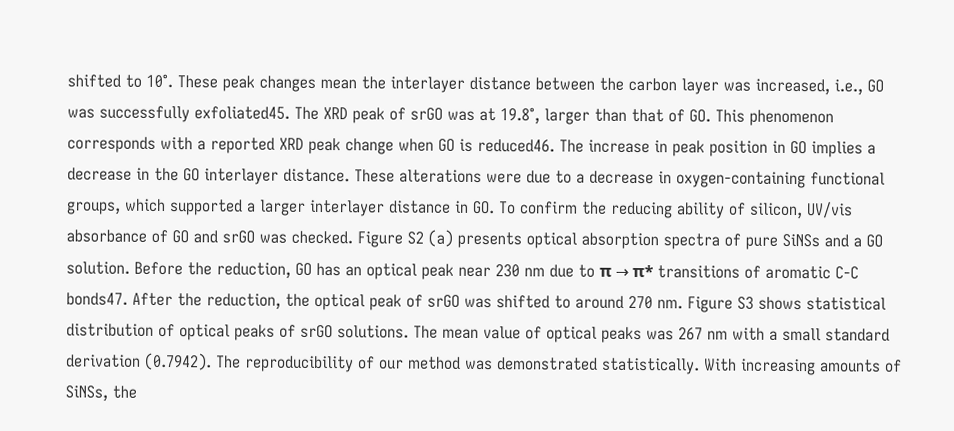shifted to 10°. These peak changes mean the interlayer distance between the carbon layer was increased, i.e., GO was successfully exfoliated45. The XRD peak of srGO was at 19.8°, larger than that of GO. This phenomenon corresponds with a reported XRD peak change when GO is reduced46. The increase in peak position in GO implies a decrease in the GO interlayer distance. These alterations were due to a decrease in oxygen-containing functional groups, which supported a larger interlayer distance in GO. To confirm the reducing ability of silicon, UV/vis absorbance of GO and srGO was checked. Figure S2 (a) presents optical absorption spectra of pure SiNSs and a GO solution. Before the reduction, GO has an optical peak near 230 nm due to π → π* transitions of aromatic C-C bonds47. After the reduction, the optical peak of srGO was shifted to around 270 nm. Figure S3 shows statistical distribution of optical peaks of srGO solutions. The mean value of optical peaks was 267 nm with a small standard derivation (0.7942). The reproducibility of our method was demonstrated statistically. With increasing amounts of SiNSs, the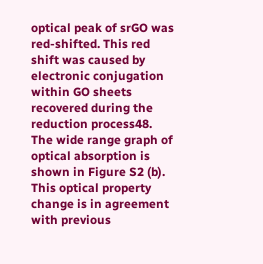optical peak of srGO was red-shifted. This red shift was caused by electronic conjugation within GO sheets recovered during the reduction process48. The wide range graph of optical absorption is shown in Figure S2 (b). This optical property change is in agreement with previous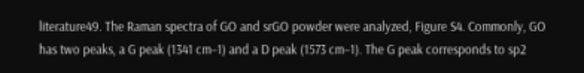literature49. The Raman spectra of GO and srGO powder were analyzed, Figure S4. Commonly, GO has two peaks, a G peak (1341 cm−1) and a D peak (1573 cm−1). The G peak corresponds to sp2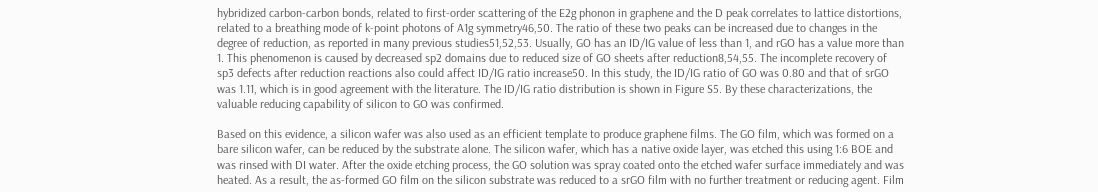hybridized carbon-carbon bonds, related to first-order scattering of the E2g phonon in graphene and the D peak correlates to lattice distortions, related to a breathing mode of k-point photons of A1g symmetry46,50. The ratio of these two peaks can be increased due to changes in the degree of reduction, as reported in many previous studies51,52,53. Usually, GO has an ID/IG value of less than 1, and rGO has a value more than 1. This phenomenon is caused by decreased sp2 domains due to reduced size of GO sheets after reduction8,54,55. The incomplete recovery of sp3 defects after reduction reactions also could affect ID/IG ratio increase50. In this study, the ID/IG ratio of GO was 0.80 and that of srGO was 1.11, which is in good agreement with the literature. The ID/IG ratio distribution is shown in Figure S5. By these characterizations, the valuable reducing capability of silicon to GO was confirmed.

Based on this evidence, a silicon wafer was also used as an efficient template to produce graphene films. The GO film, which was formed on a bare silicon wafer, can be reduced by the substrate alone. The silicon wafer, which has a native oxide layer, was etched this using 1:6 BOE and was rinsed with DI water. After the oxide etching process, the GO solution was spray coated onto the etched wafer surface immediately and was heated. As a result, the as-formed GO film on the silicon substrate was reduced to a srGO film with no further treatment or reducing agent. Film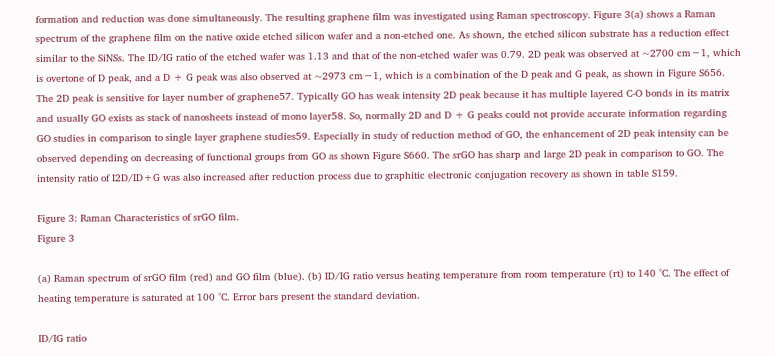formation and reduction was done simultaneously. The resulting graphene film was investigated using Raman spectroscopy. Figure 3(a) shows a Raman spectrum of the graphene film on the native oxide etched silicon wafer and a non-etched one. As shown, the etched silicon substrate has a reduction effect similar to the SiNSs. The ID/IG ratio of the etched wafer was 1.13 and that of the non-etched wafer was 0.79. 2D peak was observed at ~2700 cm−1, which is overtone of D peak, and a D + G peak was also observed at ~2973 cm−1, which is a combination of the D peak and G peak, as shown in Figure S656. The 2D peak is sensitive for layer number of graphene57. Typically GO has weak intensity 2D peak because it has multiple layered C-O bonds in its matrix and usually GO exists as stack of nanosheets instead of mono layer58. So, normally 2D and D + G peaks could not provide accurate information regarding GO studies in comparison to single layer graphene studies59. Especially in study of reduction method of GO, the enhancement of 2D peak intensity can be observed depending on decreasing of functional groups from GO as shown Figure S660. The srGO has sharp and large 2D peak in comparison to GO. The intensity ratio of I2D/ID+G was also increased after reduction process due to graphitic electronic conjugation recovery as shown in table S159.

Figure 3: Raman Characteristics of srGO film.
Figure 3

(a) Raman spectrum of srGO film (red) and GO film (blue). (b) ID/IG ratio versus heating temperature from room temperature (rt) to 140 °C. The effect of heating temperature is saturated at 100 °C. Error bars present the standard deviation.

ID/IG ratio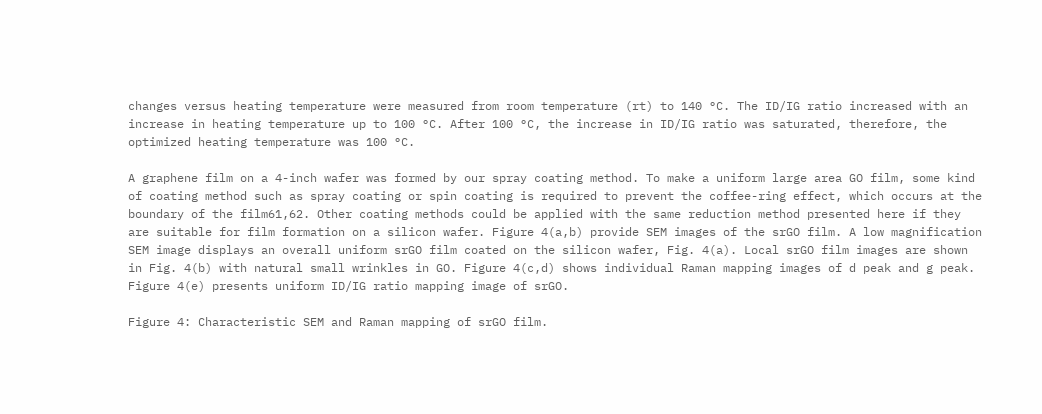changes versus heating temperature were measured from room temperature (rt) to 140 °C. The ID/IG ratio increased with an increase in heating temperature up to 100 °C. After 100 °C, the increase in ID/IG ratio was saturated, therefore, the optimized heating temperature was 100 °C.

A graphene film on a 4-inch wafer was formed by our spray coating method. To make a uniform large area GO film, some kind of coating method such as spray coating or spin coating is required to prevent the coffee-ring effect, which occurs at the boundary of the film61,62. Other coating methods could be applied with the same reduction method presented here if they are suitable for film formation on a silicon wafer. Figure 4(a,b) provide SEM images of the srGO film. A low magnification SEM image displays an overall uniform srGO film coated on the silicon wafer, Fig. 4(a). Local srGO film images are shown in Fig. 4(b) with natural small wrinkles in GO. Figure 4(c,d) shows individual Raman mapping images of d peak and g peak. Figure 4(e) presents uniform ID/IG ratio mapping image of srGO.

Figure 4: Characteristic SEM and Raman mapping of srGO film.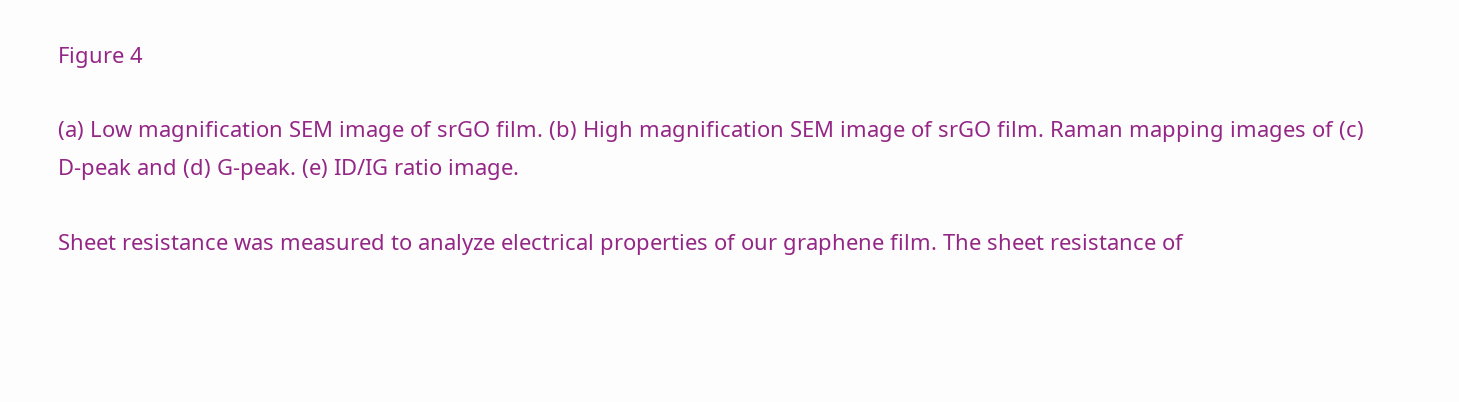Figure 4

(a) Low magnification SEM image of srGO film. (b) High magnification SEM image of srGO film. Raman mapping images of (c) D-peak and (d) G-peak. (e) ID/IG ratio image.

Sheet resistance was measured to analyze electrical properties of our graphene film. The sheet resistance of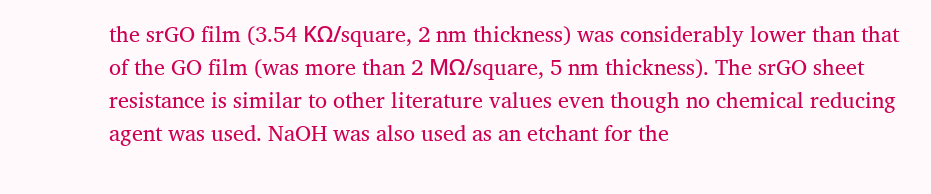the srGO film (3.54 KΩ/square, 2 nm thickness) was considerably lower than that of the GO film (was more than 2 MΩ/square, 5 nm thickness). The srGO sheet resistance is similar to other literature values even though no chemical reducing agent was used. NaOH was also used as an etchant for the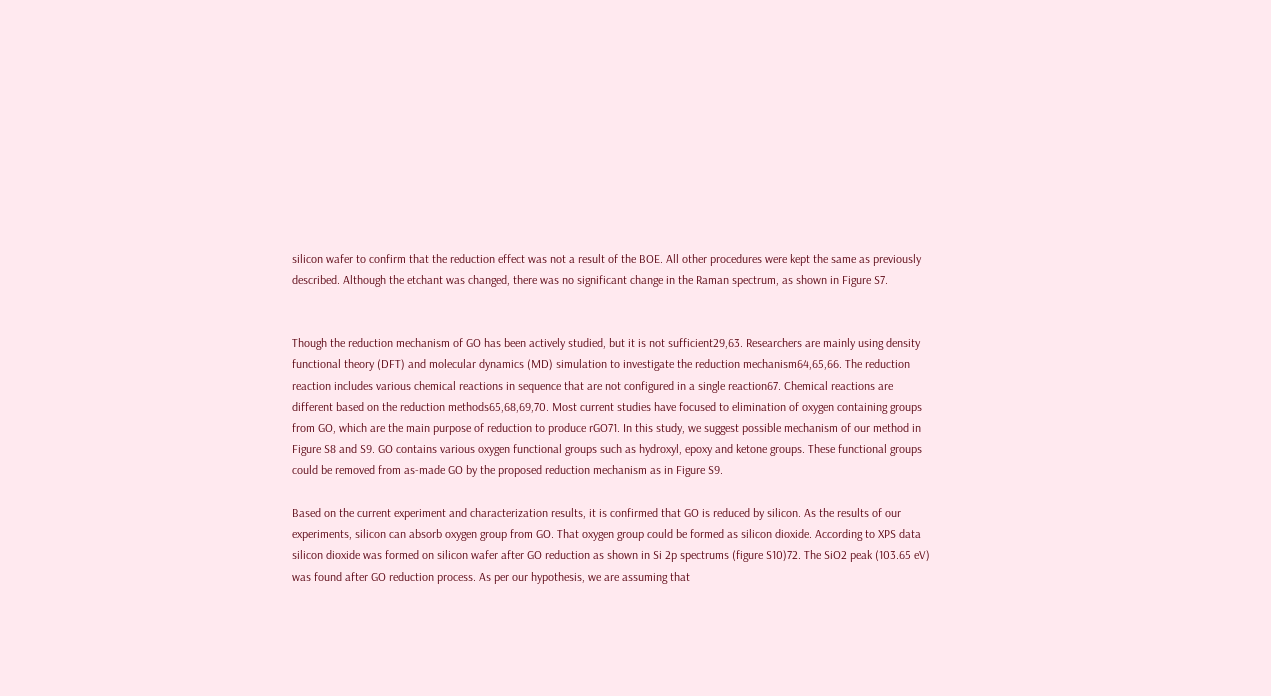silicon wafer to confirm that the reduction effect was not a result of the BOE. All other procedures were kept the same as previously described. Although the etchant was changed, there was no significant change in the Raman spectrum, as shown in Figure S7.


Though the reduction mechanism of GO has been actively studied, but it is not sufficient29,63. Researchers are mainly using density functional theory (DFT) and molecular dynamics (MD) simulation to investigate the reduction mechanism64,65,66. The reduction reaction includes various chemical reactions in sequence that are not configured in a single reaction67. Chemical reactions are different based on the reduction methods65,68,69,70. Most current studies have focused to elimination of oxygen containing groups from GO, which are the main purpose of reduction to produce rGO71. In this study, we suggest possible mechanism of our method in Figure S8 and S9. GO contains various oxygen functional groups such as hydroxyl, epoxy and ketone groups. These functional groups could be removed from as-made GO by the proposed reduction mechanism as in Figure S9.

Based on the current experiment and characterization results, it is confirmed that GO is reduced by silicon. As the results of our experiments, silicon can absorb oxygen group from GO. That oxygen group could be formed as silicon dioxide. According to XPS data silicon dioxide was formed on silicon wafer after GO reduction as shown in Si 2p spectrums (figure S10)72. The SiO2 peak (103.65 eV) was found after GO reduction process. As per our hypothesis, we are assuming that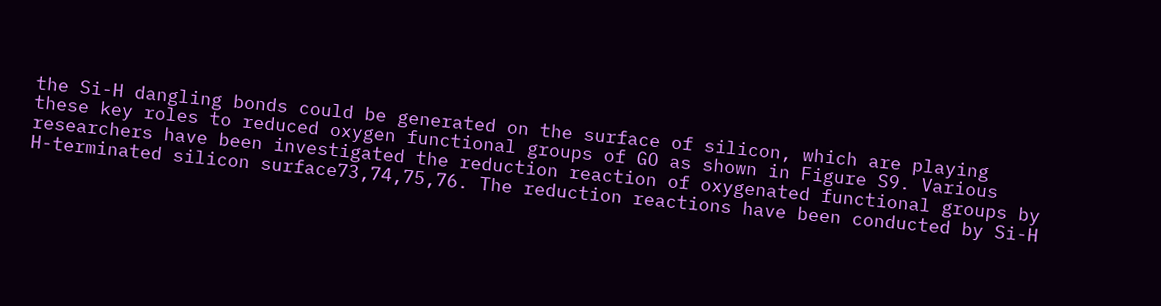the Si-H dangling bonds could be generated on the surface of silicon, which are playing these key roles to reduced oxygen functional groups of GO as shown in Figure S9. Various researchers have been investigated the reduction reaction of oxygenated functional groups by H-terminated silicon surface73,74,75,76. The reduction reactions have been conducted by Si-H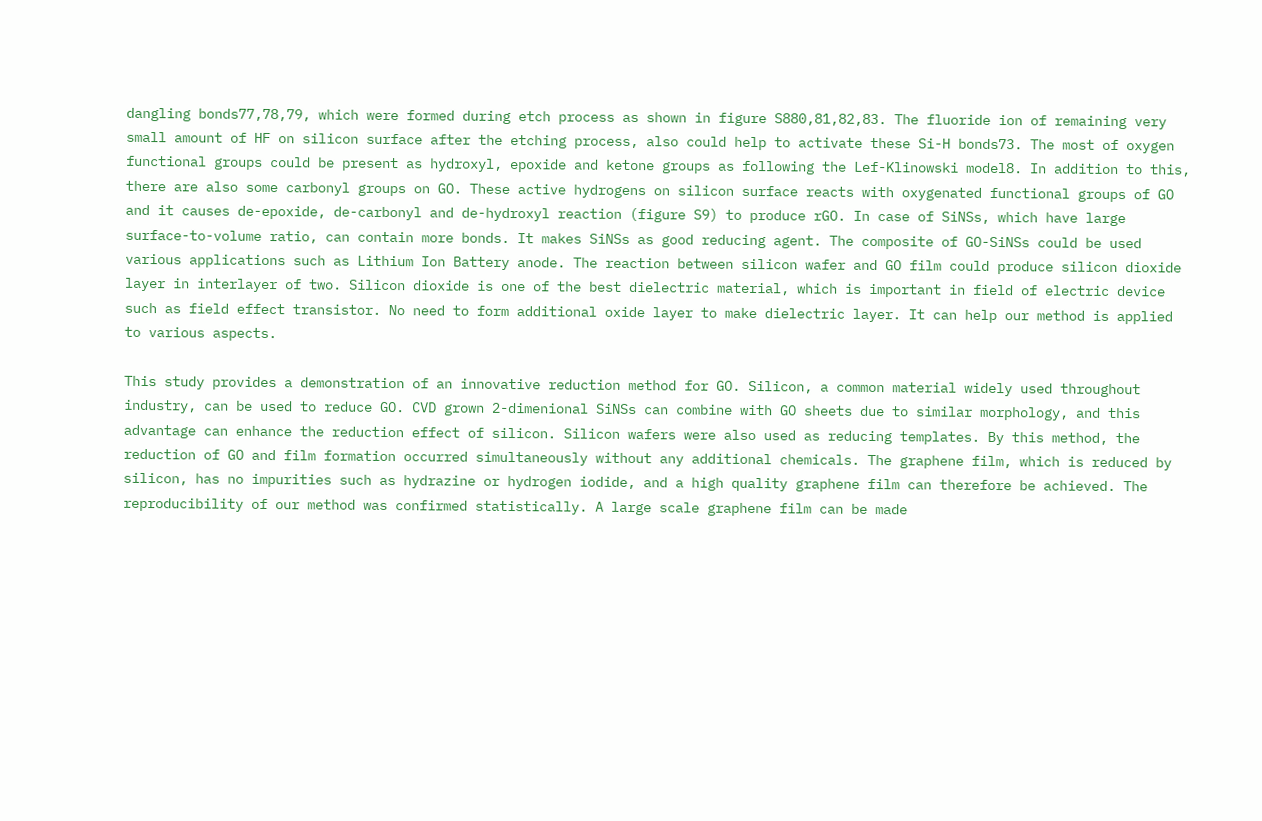dangling bonds77,78,79, which were formed during etch process as shown in figure S880,81,82,83. The fluoride ion of remaining very small amount of HF on silicon surface after the etching process, also could help to activate these Si-H bonds73. The most of oxygen functional groups could be present as hydroxyl, epoxide and ketone groups as following the Lef-Klinowski model8. In addition to this, there are also some carbonyl groups on GO. These active hydrogens on silicon surface reacts with oxygenated functional groups of GO and it causes de-epoxide, de-carbonyl and de-hydroxyl reaction (figure S9) to produce rGO. In case of SiNSs, which have large surface-to-volume ratio, can contain more bonds. It makes SiNSs as good reducing agent. The composite of GO-SiNSs could be used various applications such as Lithium Ion Battery anode. The reaction between silicon wafer and GO film could produce silicon dioxide layer in interlayer of two. Silicon dioxide is one of the best dielectric material, which is important in field of electric device such as field effect transistor. No need to form additional oxide layer to make dielectric layer. It can help our method is applied to various aspects.

This study provides a demonstration of an innovative reduction method for GO. Silicon, a common material widely used throughout industry, can be used to reduce GO. CVD grown 2-dimenional SiNSs can combine with GO sheets due to similar morphology, and this advantage can enhance the reduction effect of silicon. Silicon wafers were also used as reducing templates. By this method, the reduction of GO and film formation occurred simultaneously without any additional chemicals. The graphene film, which is reduced by silicon, has no impurities such as hydrazine or hydrogen iodide, and a high quality graphene film can therefore be achieved. The reproducibility of our method was confirmed statistically. A large scale graphene film can be made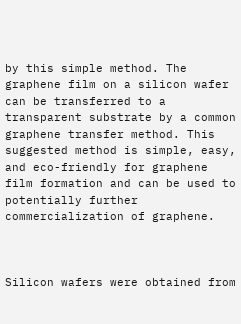by this simple method. The graphene film on a silicon wafer can be transferred to a transparent substrate by a common graphene transfer method. This suggested method is simple, easy, and eco-friendly for graphene film formation and can be used to potentially further commercialization of graphene.



Silicon wafers were obtained from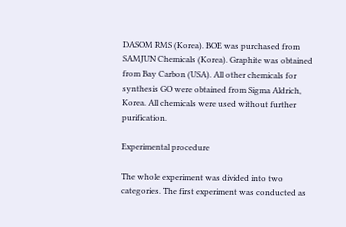DASOM RMS (Korea). BOE was purchased from SAMJUN Chemicals (Korea). Graphite was obtained from Bay Carbon (USA). All other chemicals for synthesis GO were obtained from Sigma Aldrich, Korea. All chemicals were used without further purification.

Experimental procedure

The whole experiment was divided into two categories. The first experiment was conducted as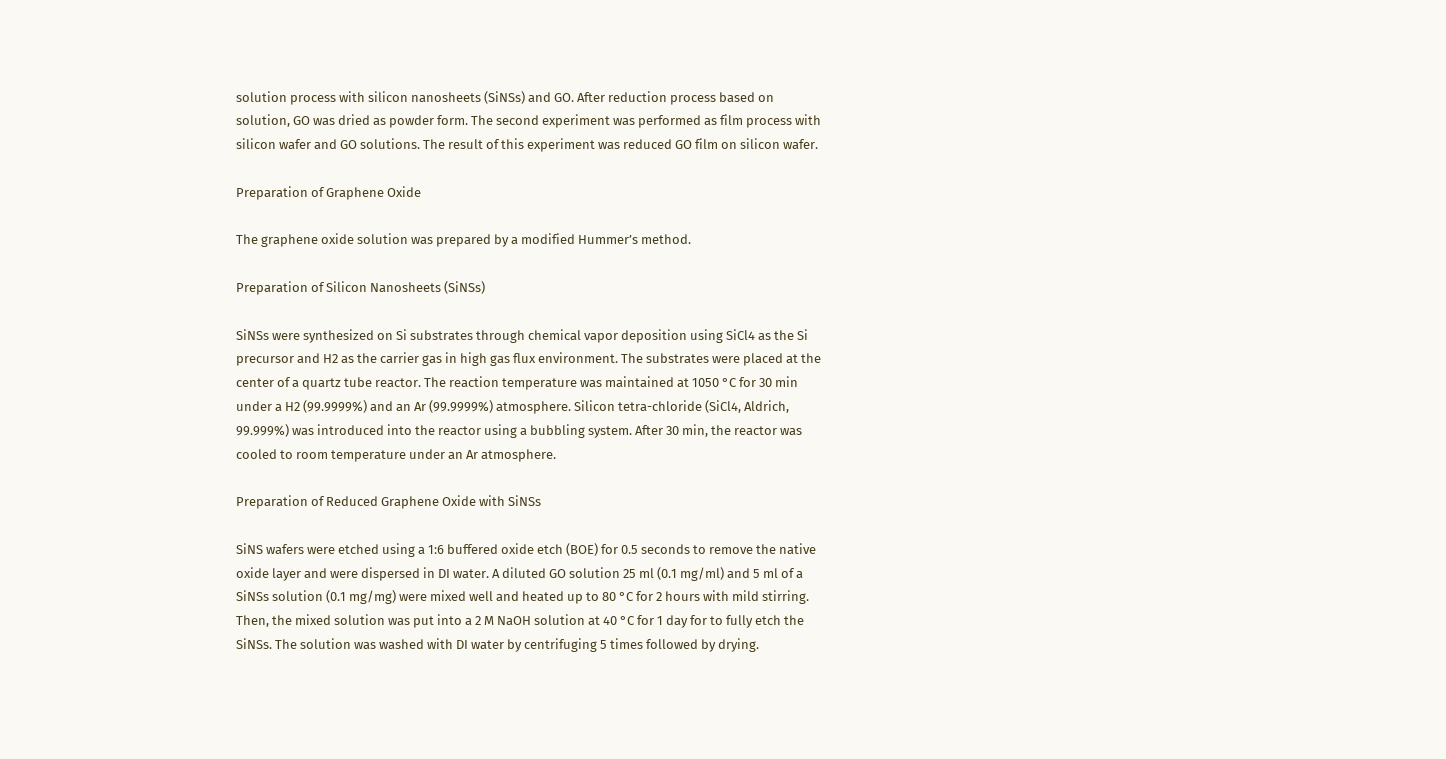solution process with silicon nanosheets (SiNSs) and GO. After reduction process based on solution, GO was dried as powder form. The second experiment was performed as film process with silicon wafer and GO solutions. The result of this experiment was reduced GO film on silicon wafer.

Preparation of Graphene Oxide

The graphene oxide solution was prepared by a modified Hummer’s method.

Preparation of Silicon Nanosheets (SiNSs)

SiNSs were synthesized on Si substrates through chemical vapor deposition using SiCl4 as the Si precursor and H2 as the carrier gas in high gas flux environment. The substrates were placed at the center of a quartz tube reactor. The reaction temperature was maintained at 1050 °C for 30 min under a H2 (99.9999%) and an Ar (99.9999%) atmosphere. Silicon tetra-chloride (SiCl4, Aldrich, 99.999%) was introduced into the reactor using a bubbling system. After 30 min, the reactor was cooled to room temperature under an Ar atmosphere.

Preparation of Reduced Graphene Oxide with SiNSs

SiNS wafers were etched using a 1:6 buffered oxide etch (BOE) for 0.5 seconds to remove the native oxide layer and were dispersed in DI water. A diluted GO solution 25 ml (0.1 mg/ml) and 5 ml of a SiNSs solution (0.1 mg/mg) were mixed well and heated up to 80 °C for 2 hours with mild stirring. Then, the mixed solution was put into a 2 M NaOH solution at 40 °C for 1 day for to fully etch the SiNSs. The solution was washed with DI water by centrifuging 5 times followed by drying.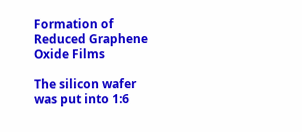Formation of Reduced Graphene Oxide Films

The silicon wafer was put into 1:6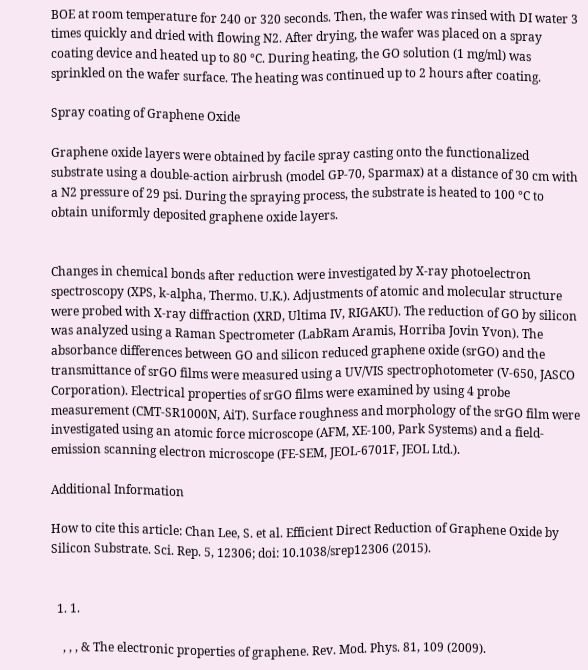BOE at room temperature for 240 or 320 seconds. Then, the wafer was rinsed with DI water 3 times quickly and dried with flowing N2. After drying, the wafer was placed on a spray coating device and heated up to 80 °C. During heating, the GO solution (1 mg/ml) was sprinkled on the wafer surface. The heating was continued up to 2 hours after coating.

Spray coating of Graphene Oxide

Graphene oxide layers were obtained by facile spray casting onto the functionalized substrate using a double-action airbrush (model GP-70, Sparmax) at a distance of 30 cm with a N2 pressure of 29 psi. During the spraying process, the substrate is heated to 100 °C to obtain uniformly deposited graphene oxide layers.


Changes in chemical bonds after reduction were investigated by X-ray photoelectron spectroscopy (XPS, k-alpha, Thermo. U.K.). Adjustments of atomic and molecular structure were probed with X-ray diffraction (XRD, Ultima IV, RIGAKU). The reduction of GO by silicon was analyzed using a Raman Spectrometer (LabRam Aramis, Horriba Jovin Yvon). The absorbance differences between GO and silicon reduced graphene oxide (srGO) and the transmittance of srGO films were measured using a UV/VIS spectrophotometer (V-650, JASCO Corporation). Electrical properties of srGO films were examined by using 4 probe measurement (CMT-SR1000N, AiT). Surface roughness and morphology of the srGO film were investigated using an atomic force microscope (AFM, XE-100, Park Systems) and a field-emission scanning electron microscope (FE-SEM, JEOL-6701F, JEOL Ltd.).

Additional Information

How to cite this article: Chan Lee, S. et al. Efficient Direct Reduction of Graphene Oxide by Silicon Substrate. Sci. Rep. 5, 12306; doi: 10.1038/srep12306 (2015).


  1. 1.

    , , , & The electronic properties of graphene. Rev. Mod. Phys. 81, 109 (2009).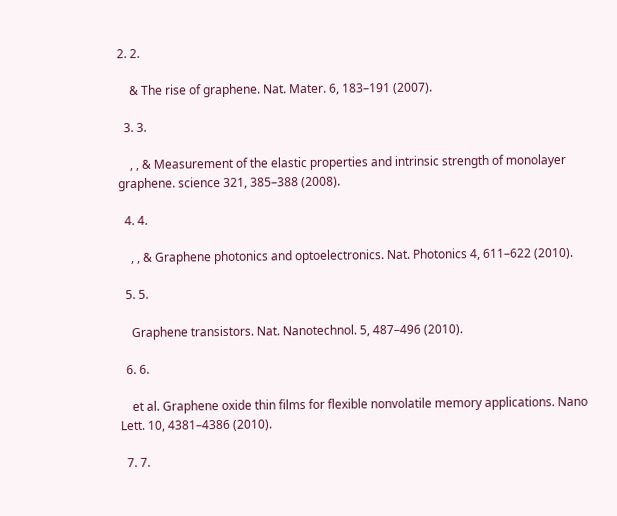2. 2.

    & The rise of graphene. Nat. Mater. 6, 183–191 (2007).

  3. 3.

    , , & Measurement of the elastic properties and intrinsic strength of monolayer graphene. science 321, 385–388 (2008).

  4. 4.

    , , & Graphene photonics and optoelectronics. Nat. Photonics 4, 611–622 (2010).

  5. 5.

    Graphene transistors. Nat. Nanotechnol. 5, 487–496 (2010).

  6. 6.

    et al. Graphene oxide thin films for flexible nonvolatile memory applications. Nano Lett. 10, 4381–4386 (2010).

  7. 7.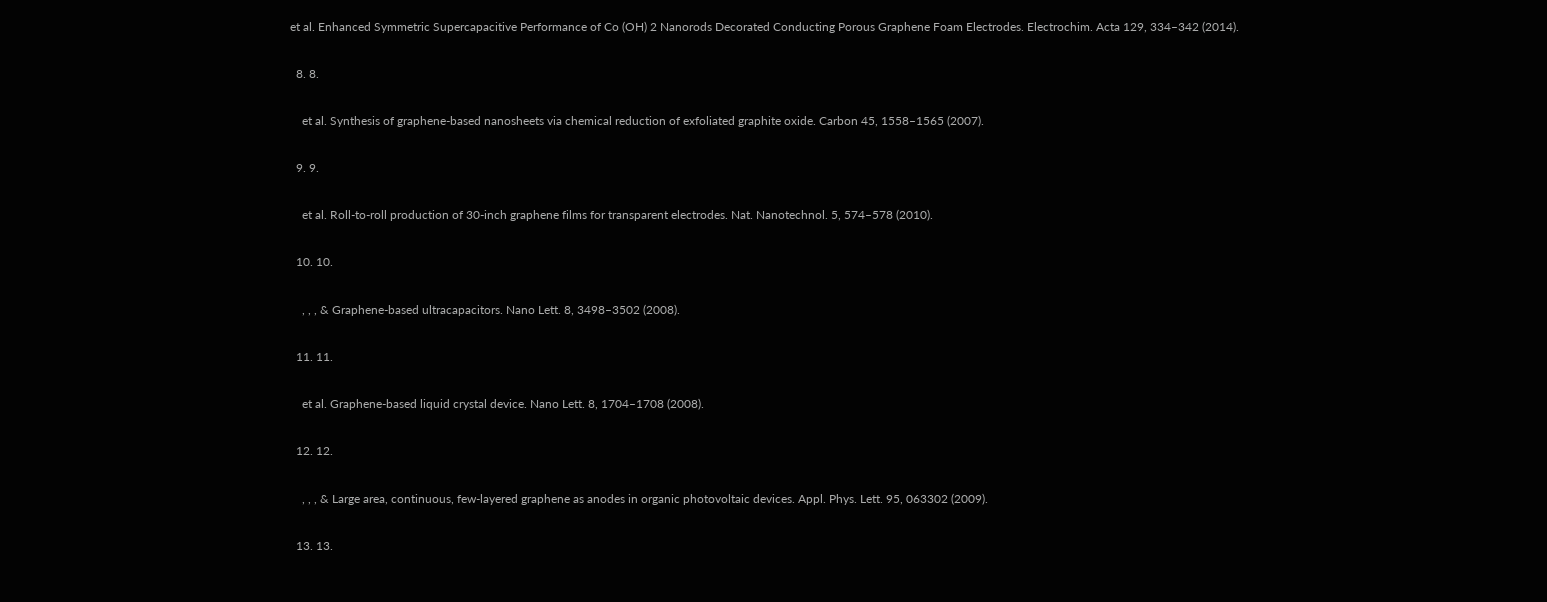et al. Enhanced Symmetric Supercapacitive Performance of Co (OH) 2 Nanorods Decorated Conducting Porous Graphene Foam Electrodes. Electrochim. Acta 129, 334–342 (2014).

  8. 8.

    et al. Synthesis of graphene-based nanosheets via chemical reduction of exfoliated graphite oxide. Carbon 45, 1558–1565 (2007).

  9. 9.

    et al. Roll-to-roll production of 30-inch graphene films for transparent electrodes. Nat. Nanotechnol. 5, 574–578 (2010).

  10. 10.

    , , , & Graphene-based ultracapacitors. Nano Lett. 8, 3498–3502 (2008).

  11. 11.

    et al. Graphene-based liquid crystal device. Nano Lett. 8, 1704–1708 (2008).

  12. 12.

    , , , & Large area, continuous, few-layered graphene as anodes in organic photovoltaic devices. Appl. Phys. Lett. 95, 063302 (2009).

  13. 13.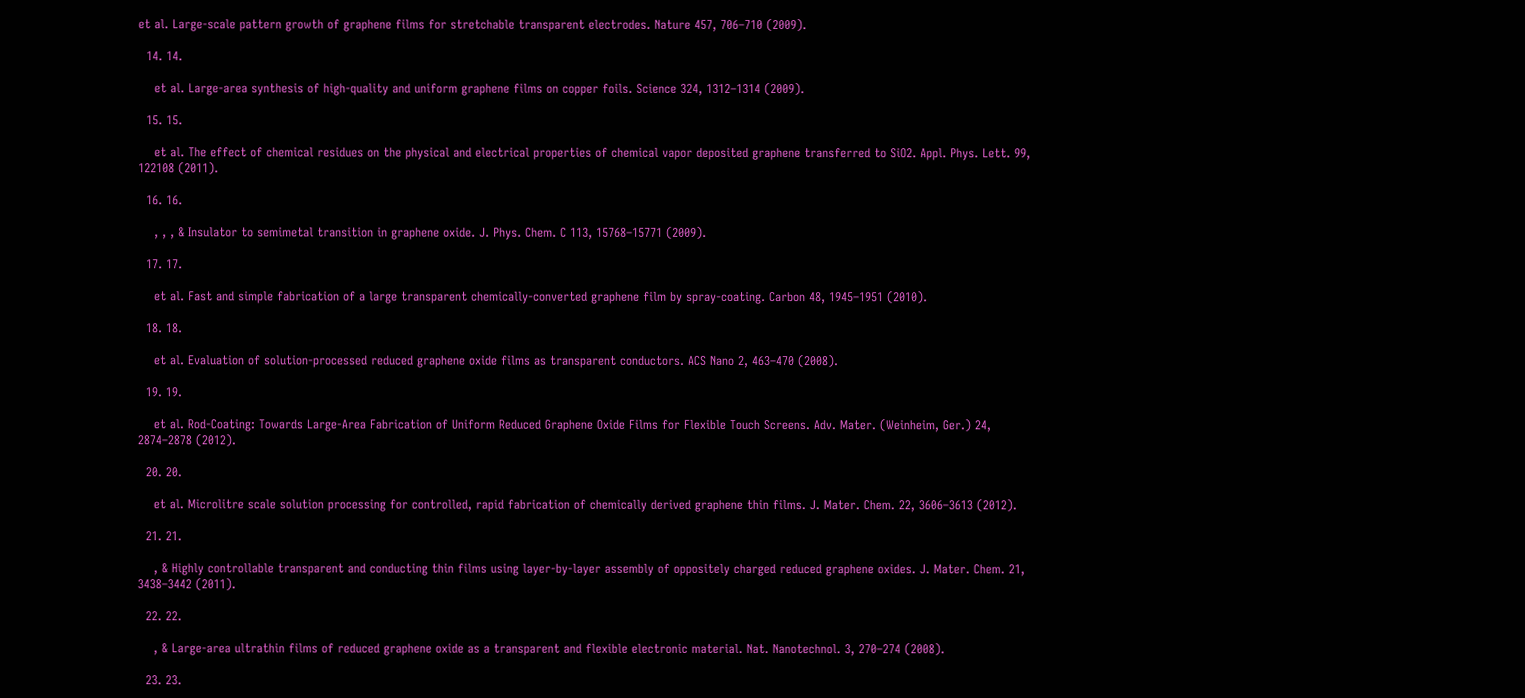et al. Large-scale pattern growth of graphene films for stretchable transparent electrodes. Nature 457, 706–710 (2009).

  14. 14.

    et al. Large-area synthesis of high-quality and uniform graphene films on copper foils. Science 324, 1312–1314 (2009).

  15. 15.

    et al. The effect of chemical residues on the physical and electrical properties of chemical vapor deposited graphene transferred to SiO2. Appl. Phys. Lett. 99, 122108 (2011).

  16. 16.

    , , , & Insulator to semimetal transition in graphene oxide. J. Phys. Chem. C 113, 15768–15771 (2009).

  17. 17.

    et al. Fast and simple fabrication of a large transparent chemically-converted graphene film by spray-coating. Carbon 48, 1945–1951 (2010).

  18. 18.

    et al. Evaluation of solution-processed reduced graphene oxide films as transparent conductors. ACS Nano 2, 463–470 (2008).

  19. 19.

    et al. Rod‐Coating: Towards Large‐Area Fabrication of Uniform Reduced Graphene Oxide Films for Flexible Touch Screens. Adv. Mater. (Weinheim, Ger.) 24, 2874–2878 (2012).

  20. 20.

    et al. Microlitre scale solution processing for controlled, rapid fabrication of chemically derived graphene thin films. J. Mater. Chem. 22, 3606–3613 (2012).

  21. 21.

    , & Highly controllable transparent and conducting thin films using layer-by-layer assembly of oppositely charged reduced graphene oxides. J. Mater. Chem. 21, 3438–3442 (2011).

  22. 22.

    , & Large-area ultrathin films of reduced graphene oxide as a transparent and flexible electronic material. Nat. Nanotechnol. 3, 270–274 (2008).

  23. 23.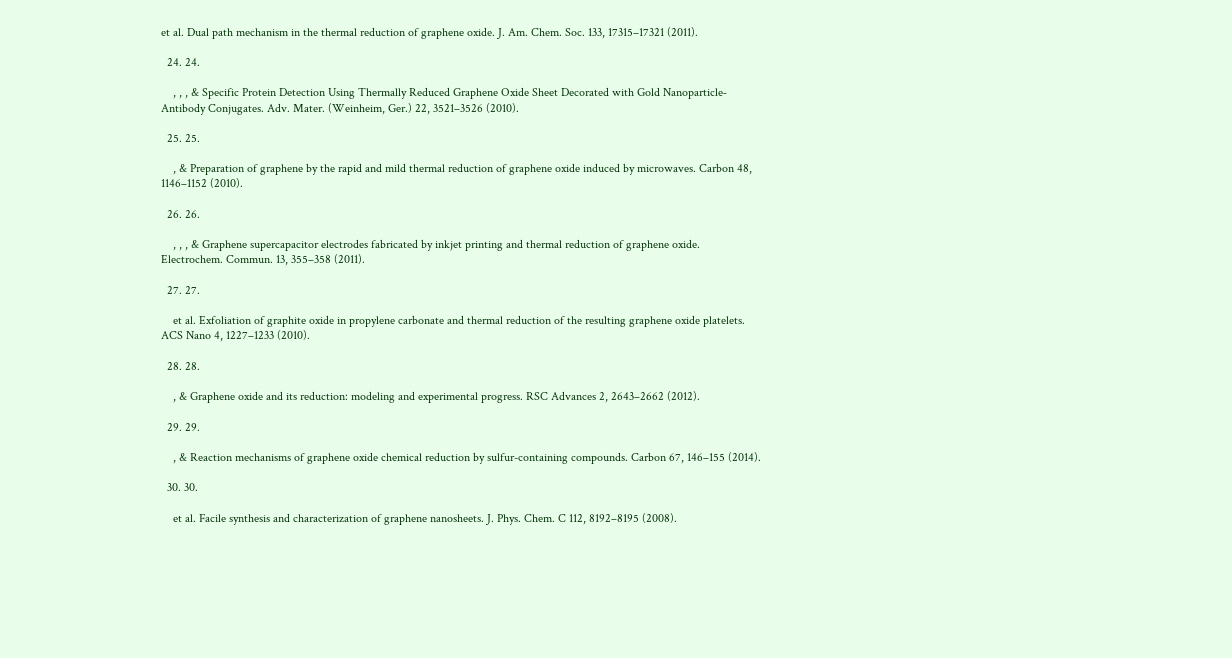et al. Dual path mechanism in the thermal reduction of graphene oxide. J. Am. Chem. Soc. 133, 17315–17321 (2011).

  24. 24.

    , , , & Specific Protein Detection Using Thermally Reduced Graphene Oxide Sheet Decorated with Gold Nanoparticle‐Antibody Conjugates. Adv. Mater. (Weinheim, Ger.) 22, 3521–3526 (2010).

  25. 25.

    , & Preparation of graphene by the rapid and mild thermal reduction of graphene oxide induced by microwaves. Carbon 48, 1146–1152 (2010).

  26. 26.

    , , , & Graphene supercapacitor electrodes fabricated by inkjet printing and thermal reduction of graphene oxide. Electrochem. Commun. 13, 355–358 (2011).

  27. 27.

    et al. Exfoliation of graphite oxide in propylene carbonate and thermal reduction of the resulting graphene oxide platelets. ACS Nano 4, 1227–1233 (2010).

  28. 28.

    , & Graphene oxide and its reduction: modeling and experimental progress. RSC Advances 2, 2643–2662 (2012).

  29. 29.

    , & Reaction mechanisms of graphene oxide chemical reduction by sulfur-containing compounds. Carbon 67, 146–155 (2014).

  30. 30.

    et al. Facile synthesis and characterization of graphene nanosheets. J. Phys. Chem. C 112, 8192–8195 (2008).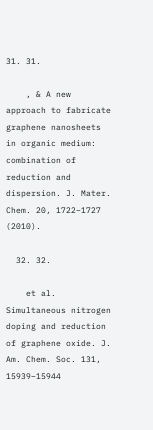31. 31.

    , & A new approach to fabricate graphene nanosheets in organic medium: combination of reduction and dispersion. J. Mater. Chem. 20, 1722–1727 (2010).

  32. 32.

    et al. Simultaneous nitrogen doping and reduction of graphene oxide. J. Am. Chem. Soc. 131, 15939–15944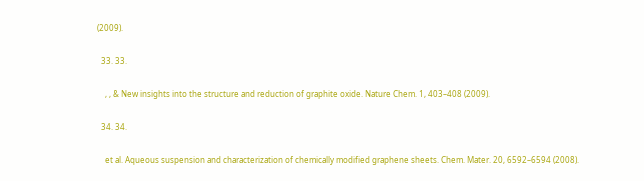(2009).

  33. 33.

    , , & New insights into the structure and reduction of graphite oxide. Nature Chem. 1, 403–408 (2009).

  34. 34.

    et al. Aqueous suspension and characterization of chemically modified graphene sheets. Chem. Mater. 20, 6592–6594 (2008).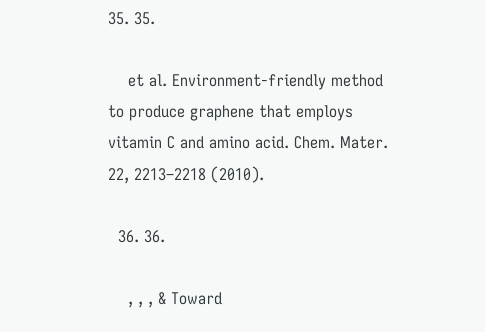35. 35.

    et al. Environment-friendly method to produce graphene that employs vitamin C and amino acid. Chem. Mater. 22, 2213–2218 (2010).

  36. 36.

    , , , & Toward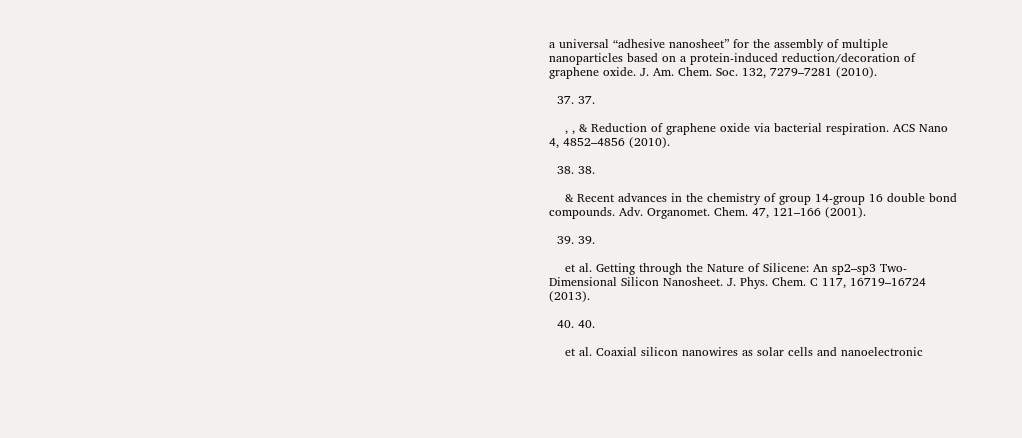a universal “adhesive nanosheet” for the assembly of multiple nanoparticles based on a protein-induced reduction/decoration of graphene oxide. J. Am. Chem. Soc. 132, 7279–7281 (2010).

  37. 37.

    , , & Reduction of graphene oxide via bacterial respiration. ACS Nano 4, 4852–4856 (2010).

  38. 38.

    & Recent advances in the chemistry of group 14-group 16 double bond compounds. Adv. Organomet. Chem. 47, 121–166 (2001).

  39. 39.

    et al. Getting through the Nature of Silicene: An sp2–sp3 Two-Dimensional Silicon Nanosheet. J. Phys. Chem. C 117, 16719–16724 (2013).

  40. 40.

    et al. Coaxial silicon nanowires as solar cells and nanoelectronic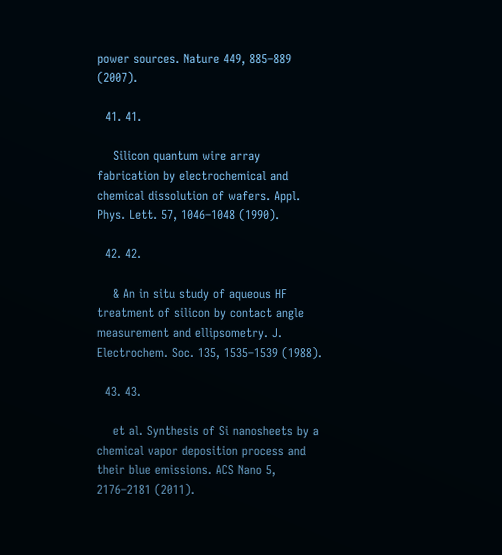power sources. Nature 449, 885–889 (2007).

  41. 41.

    Silicon quantum wire array fabrication by electrochemical and chemical dissolution of wafers. Appl. Phys. Lett. 57, 1046–1048 (1990).

  42. 42.

    & An in situ study of aqueous HF treatment of silicon by contact angle measurement and ellipsometry. J. Electrochem. Soc. 135, 1535–1539 (1988).

  43. 43.

    et al. Synthesis of Si nanosheets by a chemical vapor deposition process and their blue emissions. ACS Nano 5, 2176–2181 (2011).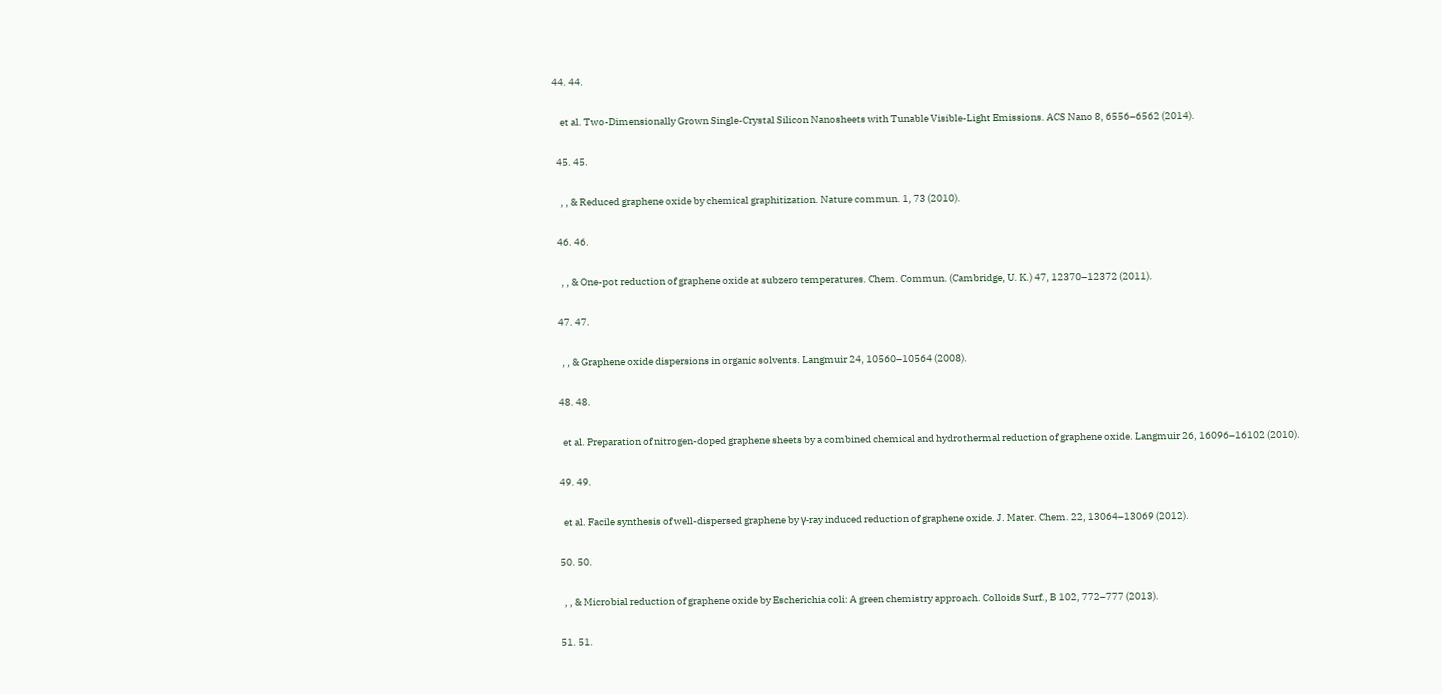44. 44.

    et al. Two-Dimensionally Grown Single-Crystal Silicon Nanosheets with Tunable Visible-Light Emissions. ACS Nano 8, 6556–6562 (2014).

  45. 45.

    , , & Reduced graphene oxide by chemical graphitization. Nature commun. 1, 73 (2010).

  46. 46.

    , , & One-pot reduction of graphene oxide at subzero temperatures. Chem. Commun. (Cambridge, U. K.) 47, 12370–12372 (2011).

  47. 47.

    , , & Graphene oxide dispersions in organic solvents. Langmuir 24, 10560–10564 (2008).

  48. 48.

    et al. Preparation of nitrogen-doped graphene sheets by a combined chemical and hydrothermal reduction of graphene oxide. Langmuir 26, 16096–16102 (2010).

  49. 49.

    et al. Facile synthesis of well-dispersed graphene by γ-ray induced reduction of graphene oxide. J. Mater. Chem. 22, 13064–13069 (2012).

  50. 50.

    , , & Microbial reduction of graphene oxide by Escherichia coli: A green chemistry approach. Colloids Surf., B 102, 772–777 (2013).

  51. 51.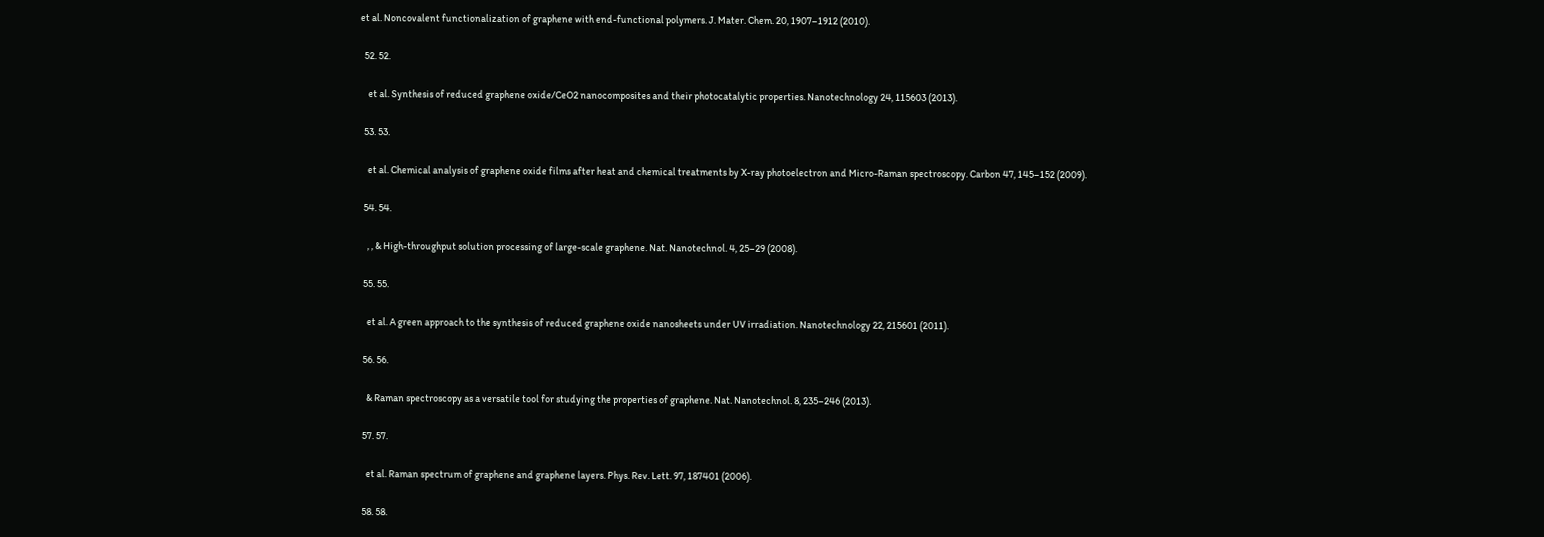et al. Noncovalent functionalization of graphene with end-functional polymers. J. Mater. Chem. 20, 1907–1912 (2010).

  52. 52.

    et al. Synthesis of reduced graphene oxide/CeO2 nanocomposites and their photocatalytic properties. Nanotechnology 24, 115603 (2013).

  53. 53.

    et al. Chemical analysis of graphene oxide films after heat and chemical treatments by X-ray photoelectron and Micro-Raman spectroscopy. Carbon 47, 145–152 (2009).

  54. 54.

    , , & High-throughput solution processing of large-scale graphene. Nat. Nanotechnol. 4, 25–29 (2008).

  55. 55.

    et al. A green approach to the synthesis of reduced graphene oxide nanosheets under UV irradiation. Nanotechnology 22, 215601 (2011).

  56. 56.

    & Raman spectroscopy as a versatile tool for studying the properties of graphene. Nat. Nanotechnol. 8, 235–246 (2013).

  57. 57.

    et al. Raman spectrum of graphene and graphene layers. Phys. Rev. Lett. 97, 187401 (2006).

  58. 58.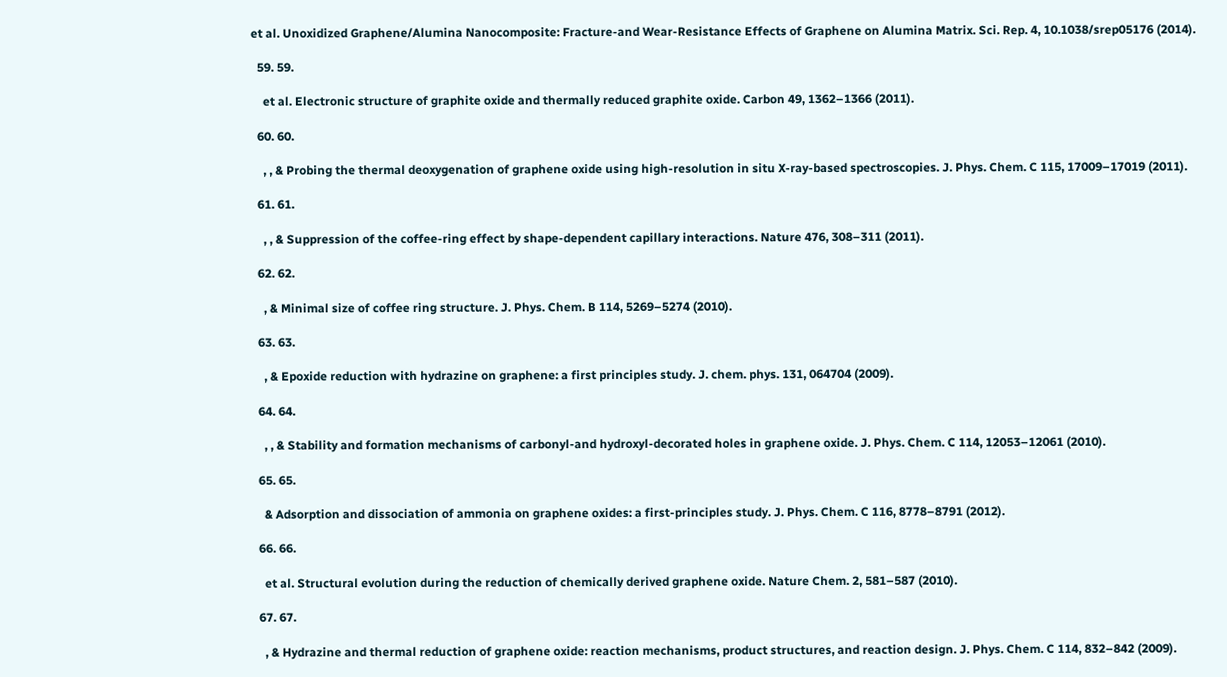et al. Unoxidized Graphene/Alumina Nanocomposite: Fracture-and Wear-Resistance Effects of Graphene on Alumina Matrix. Sci. Rep. 4, 10.1038/srep05176 (2014).

  59. 59.

    et al. Electronic structure of graphite oxide and thermally reduced graphite oxide. Carbon 49, 1362–1366 (2011).

  60. 60.

    , , & Probing the thermal deoxygenation of graphene oxide using high-resolution in situ X-ray-based spectroscopies. J. Phys. Chem. C 115, 17009–17019 (2011).

  61. 61.

    , , & Suppression of the coffee-ring effect by shape-dependent capillary interactions. Nature 476, 308–311 (2011).

  62. 62.

    , & Minimal size of coffee ring structure. J. Phys. Chem. B 114, 5269–5274 (2010).

  63. 63.

    , & Epoxide reduction with hydrazine on graphene: a first principles study. J. chem. phys. 131, 064704 (2009).

  64. 64.

    , , & Stability and formation mechanisms of carbonyl-and hydroxyl-decorated holes in graphene oxide. J. Phys. Chem. C 114, 12053–12061 (2010).

  65. 65.

    & Adsorption and dissociation of ammonia on graphene oxides: a first-principles study. J. Phys. Chem. C 116, 8778–8791 (2012).

  66. 66.

    et al. Structural evolution during the reduction of chemically derived graphene oxide. Nature Chem. 2, 581–587 (2010).

  67. 67.

    , & Hydrazine and thermal reduction of graphene oxide: reaction mechanisms, product structures, and reaction design. J. Phys. Chem. C 114, 832–842 (2009).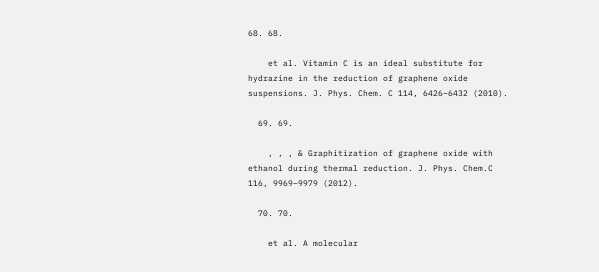68. 68.

    et al. Vitamin C is an ideal substitute for hydrazine in the reduction of graphene oxide suspensions. J. Phys. Chem. C 114, 6426–6432 (2010).

  69. 69.

    , , , & Graphitization of graphene oxide with ethanol during thermal reduction. J. Phys. Chem.C 116, 9969–9979 (2012).

  70. 70.

    et al. A molecular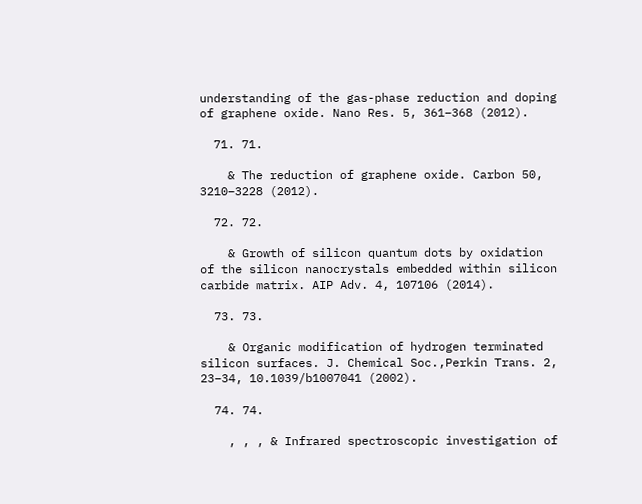understanding of the gas-phase reduction and doping of graphene oxide. Nano Res. 5, 361–368 (2012).

  71. 71.

    & The reduction of graphene oxide. Carbon 50, 3210–3228 (2012).

  72. 72.

    & Growth of silicon quantum dots by oxidation of the silicon nanocrystals embedded within silicon carbide matrix. AIP Adv. 4, 107106 (2014).

  73. 73.

    & Organic modification of hydrogen terminated silicon surfaces. J. Chemical Soc.,Perkin Trans. 2, 23–34, 10.1039/b1007041 (2002).

  74. 74.

    , , , & Infrared spectroscopic investigation of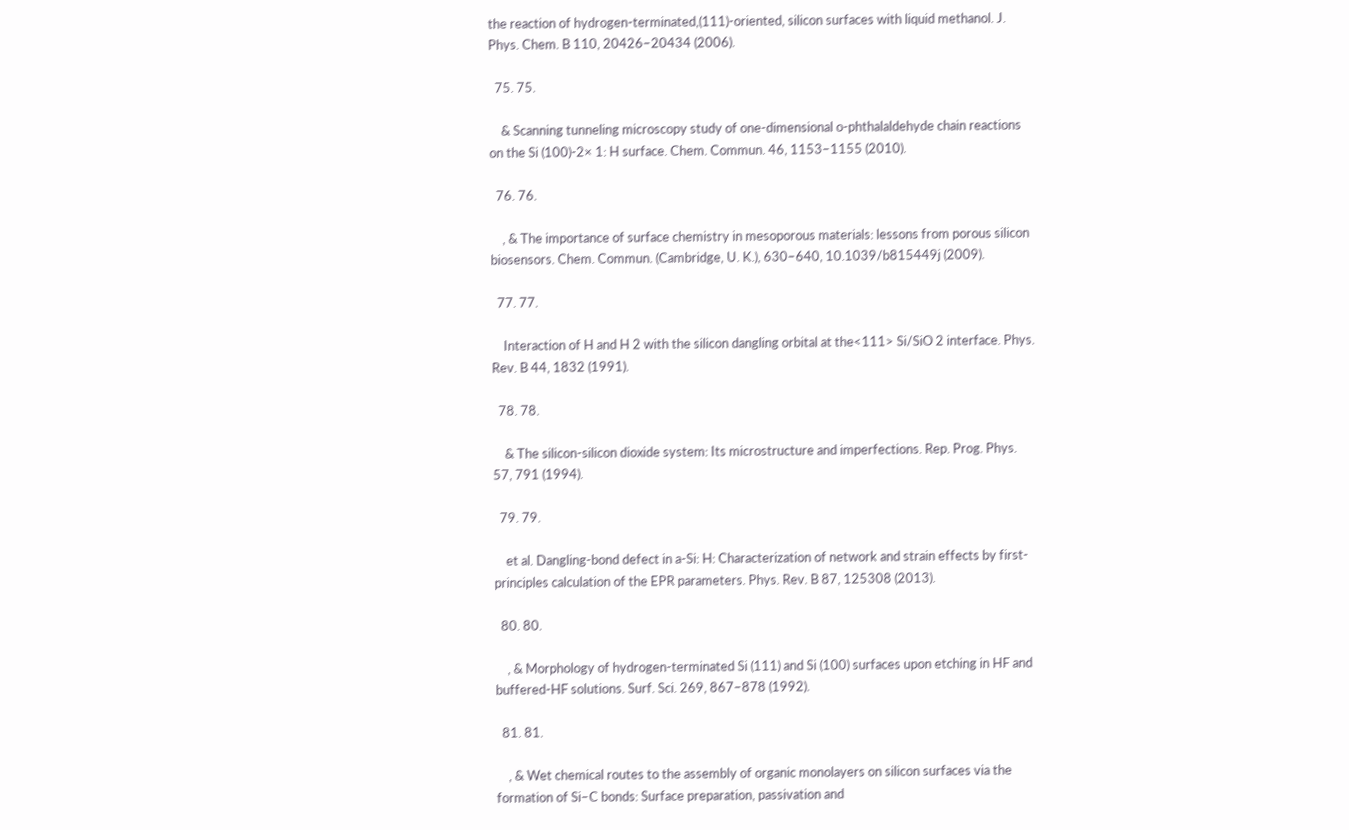the reaction of hydrogen-terminated,(111)-oriented, silicon surfaces with liquid methanol. J. Phys. Chem. B 110, 20426–20434 (2006).

  75. 75.

    & Scanning tunneling microscopy study of one-dimensional o-phthalaldehyde chain reactions on the Si (100)-2× 1: H surface. Chem. Commun. 46, 1153–1155 (2010).

  76. 76.

    , & The importance of surface chemistry in mesoporous materials: lessons from porous silicon biosensors. Chem. Commun. (Cambridge, U. K.), 630–640, 10.1039/b815449j (2009).

  77. 77.

    Interaction of H and H 2 with the silicon dangling orbital at the<111> Si/SiO 2 interface. Phys. Rev. B 44, 1832 (1991).

  78. 78.

    & The silicon-silicon dioxide system: Its microstructure and imperfections. Rep. Prog. Phys. 57, 791 (1994).

  79. 79.

    et al. Dangling-bond defect in a-Si: H: Characterization of network and strain effects by first-principles calculation of the EPR parameters. Phys. Rev. B 87, 125308 (2013).

  80. 80.

    , & Morphology of hydrogen-terminated Si (111) and Si (100) surfaces upon etching in HF and buffered-HF solutions. Surf. Sci. 269, 867–878 (1992).

  81. 81.

    , & Wet chemical routes to the assembly of organic monolayers on silicon surfaces via the formation of Si–C bonds: Surface preparation, passivation and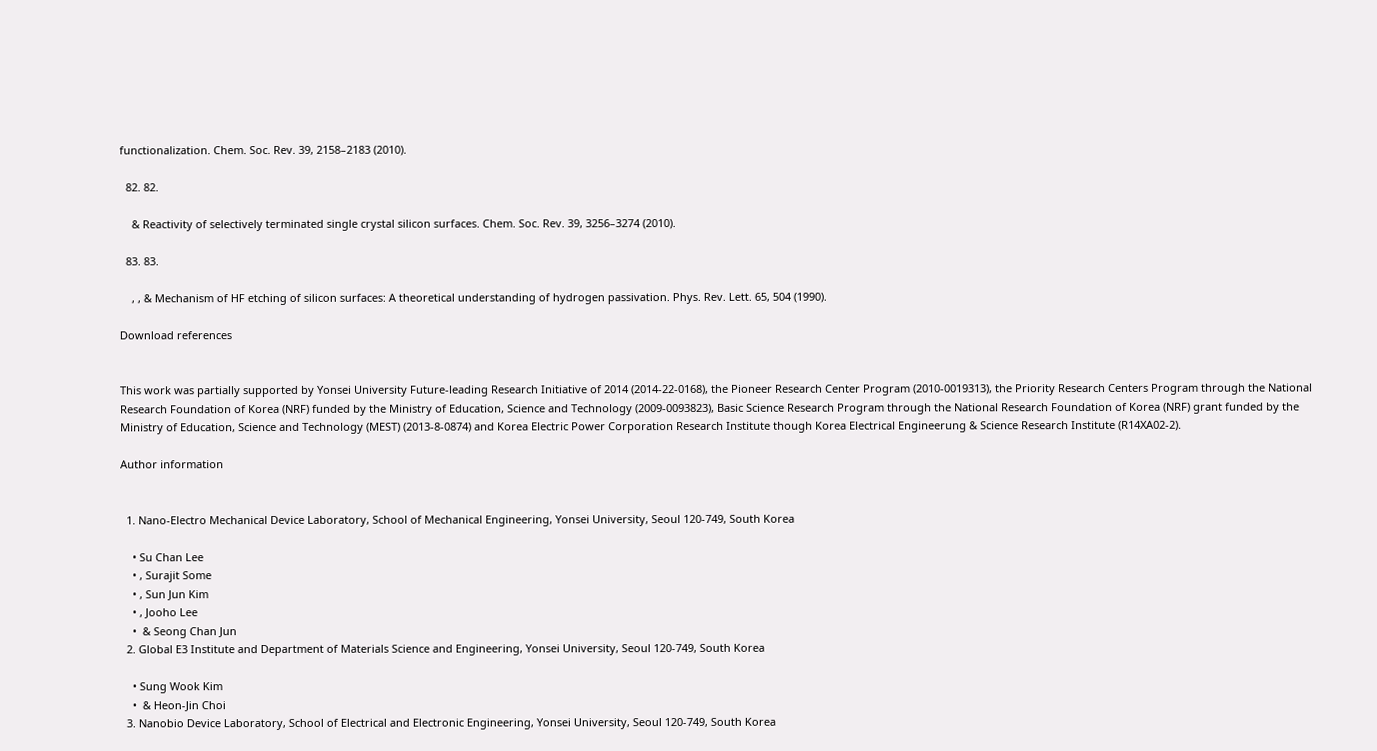functionalization. Chem. Soc. Rev. 39, 2158–2183 (2010).

  82. 82.

    & Reactivity of selectively terminated single crystal silicon surfaces. Chem. Soc. Rev. 39, 3256–3274 (2010).

  83. 83.

    , , & Mechanism of HF etching of silicon surfaces: A theoretical understanding of hydrogen passivation. Phys. Rev. Lett. 65, 504 (1990).

Download references


This work was partially supported by Yonsei University Future-leading Research Initiative of 2014 (2014-22-0168), the Pioneer Research Center Program (2010-0019313), the Priority Research Centers Program through the National Research Foundation of Korea (NRF) funded by the Ministry of Education, Science and Technology (2009-0093823), Basic Science Research Program through the National Research Foundation of Korea (NRF) grant funded by the Ministry of Education, Science and Technology (MEST) (2013-8-0874) and Korea Electric Power Corporation Research Institute though Korea Electrical Engineerung & Science Research Institute (R14XA02-2).

Author information


  1. Nano-Electro Mechanical Device Laboratory, School of Mechanical Engineering, Yonsei University, Seoul 120-749, South Korea

    • Su Chan Lee
    • , Surajit Some
    • , Sun Jun Kim
    • , Jooho Lee
    •  & Seong Chan Jun
  2. Global E3 Institute and Department of Materials Science and Engineering, Yonsei University, Seoul 120-749, South Korea

    • Sung Wook Kim
    •  & Heon-Jin Choi
  3. Nanobio Device Laboratory, School of Electrical and Electronic Engineering, Yonsei University, Seoul 120-749, South Korea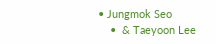• Jungmok Seo
    •  & Taeyoon Lee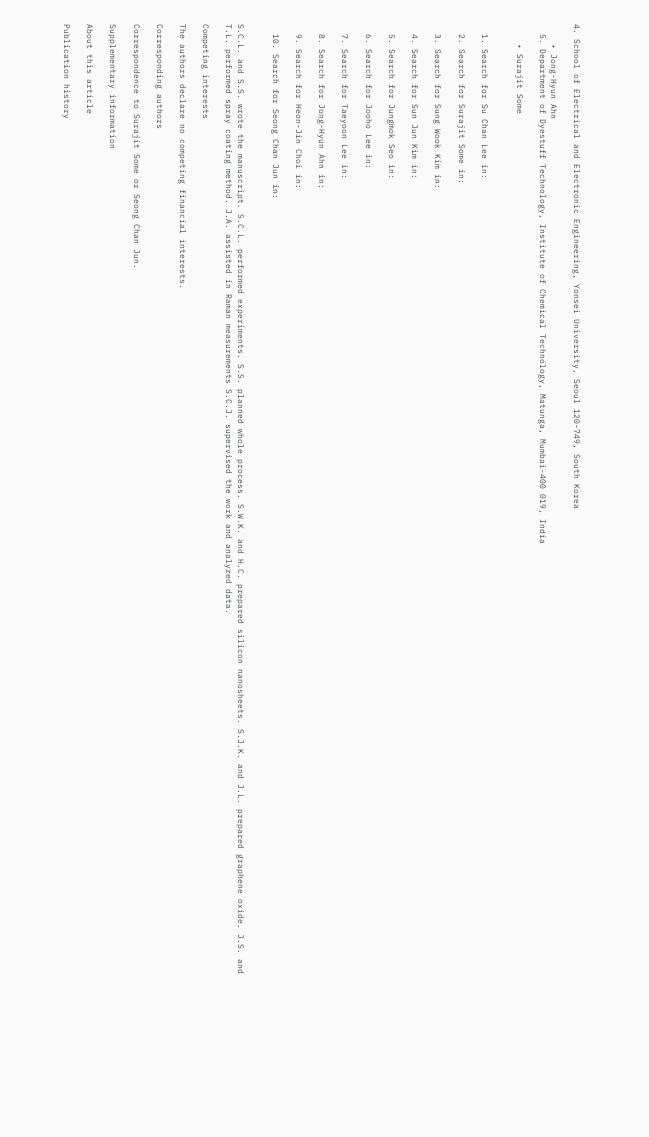4. School of Electrical and Electronic Engineering, Yonsei University, Seoul 120-749, South Korea

    • Jong-Hyun Ahn
  5. Department of Dyestuff Technology, Institute of Chemical Technology, Matunga, Mumbai-400 019, India

    • Surajit Some


  1. Search for Su Chan Lee in:

  2. Search for Surajit Some in:

  3. Search for Sung Wook Kim in:

  4. Search for Sun Jun Kim in:

  5. Search for Jungmok Seo in:

  6. Search for Jooho Lee in:

  7. Search for Taeyoon Lee in:

  8. Search for Jong-Hyun Ahn in:

  9. Search for Heon-Jin Choi in:

  10. Search for Seong Chan Jun in:


S.C.L. and S.S. wrote the manuscript. S.C.L. performed experiments. S.S. planned whole process. S.W.K. and H.C. prepared silicon nanosheets. S.J.K. and J.L. prepared graphene oxide. J.S. and T.L. performed spray coating method. J.A. assisted in Raman measurements S.C.J. supervised the work and analyzed data.

Competing interests

The authors declare no competing financial interests.

Corresponding authors

Correspondence to Surajit Some or Seong Chan Jun.

Supplementary information

About this article

Publication history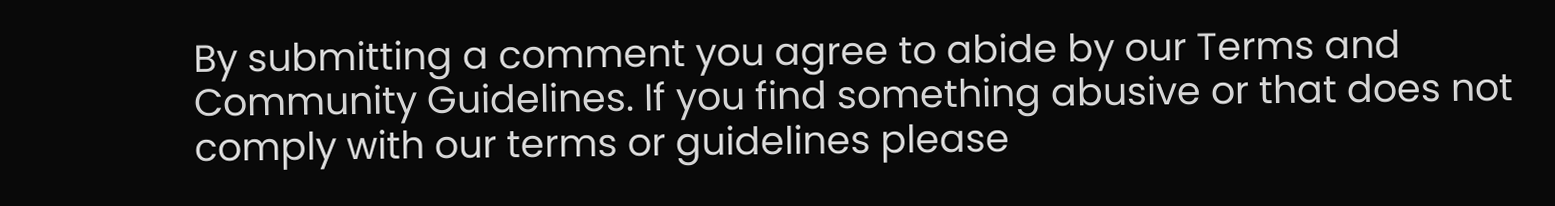By submitting a comment you agree to abide by our Terms and Community Guidelines. If you find something abusive or that does not comply with our terms or guidelines please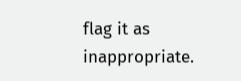flag it as inappropriate.